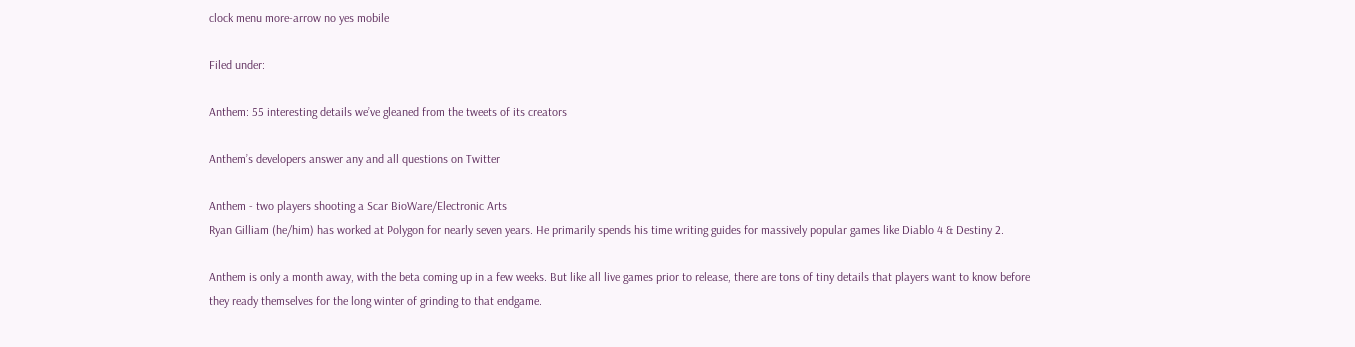clock menu more-arrow no yes mobile

Filed under:

Anthem: 55 interesting details we’ve gleaned from the tweets of its creators

Anthem’s developers answer any and all questions on Twitter

Anthem - two players shooting a Scar BioWare/Electronic Arts
Ryan Gilliam (he/him) has worked at Polygon for nearly seven years. He primarily spends his time writing guides for massively popular games like Diablo 4 & Destiny 2.

Anthem is only a month away, with the beta coming up in a few weeks. But like all live games prior to release, there are tons of tiny details that players want to know before they ready themselves for the long winter of grinding to that endgame.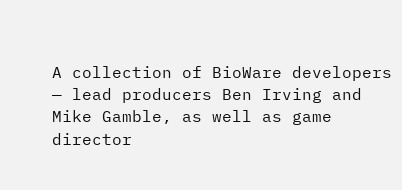A collection of BioWare developers — lead producers Ben Irving and Mike Gamble, as well as game director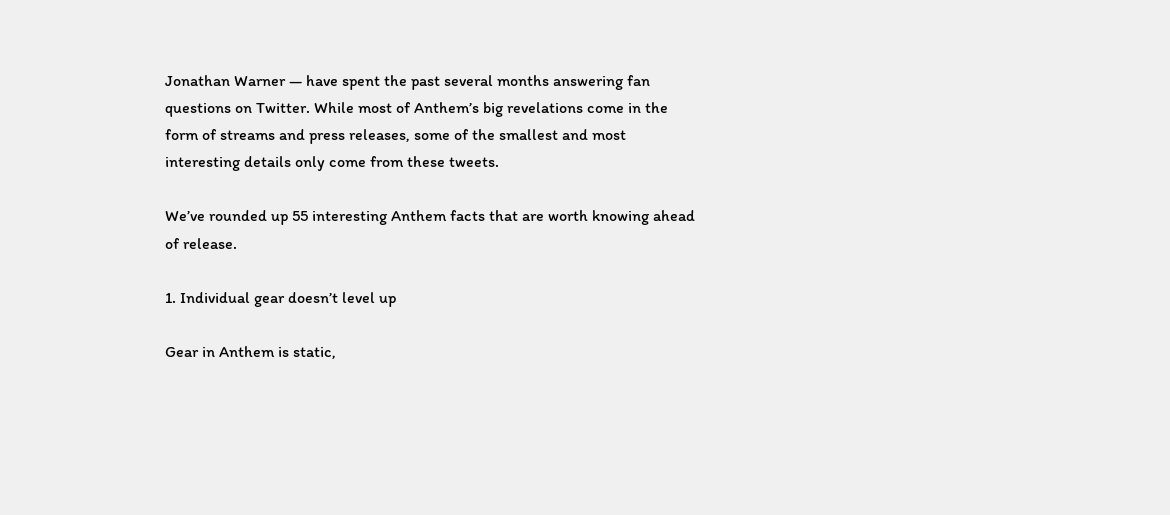Jonathan Warner — have spent the past several months answering fan questions on Twitter. While most of Anthem’s big revelations come in the form of streams and press releases, some of the smallest and most interesting details only come from these tweets.

We’ve rounded up 55 interesting Anthem facts that are worth knowing ahead of release.

1. Individual gear doesn’t level up

Gear in Anthem is static,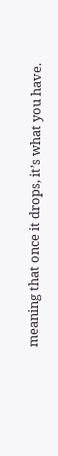meaning that once it drops, it’s what you have.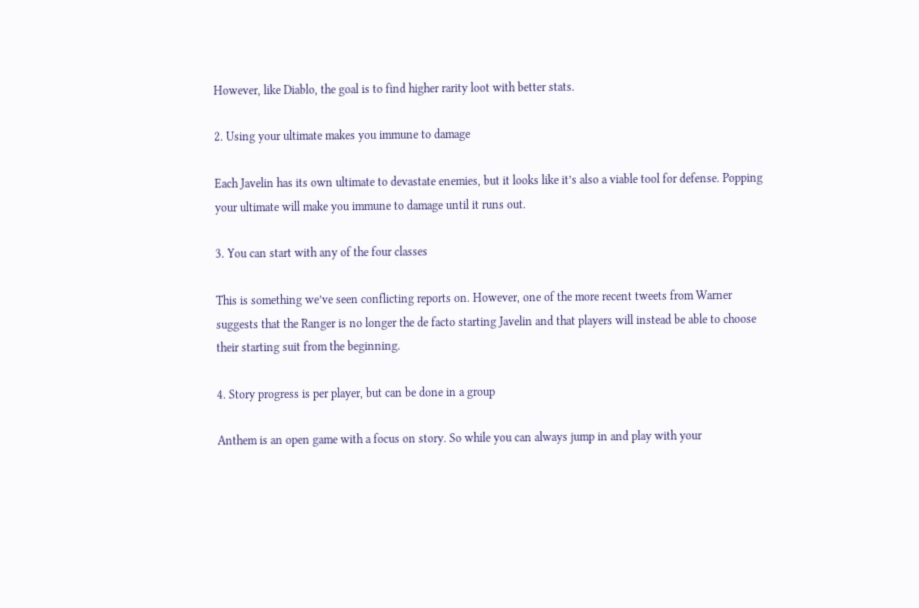However, like Diablo, the goal is to find higher rarity loot with better stats.

2. Using your ultimate makes you immune to damage

Each Javelin has its own ultimate to devastate enemies, but it looks like it’s also a viable tool for defense. Popping your ultimate will make you immune to damage until it runs out.

3. You can start with any of the four classes

This is something we’ve seen conflicting reports on. However, one of the more recent tweets from Warner suggests that the Ranger is no longer the de facto starting Javelin and that players will instead be able to choose their starting suit from the beginning.

4. Story progress is per player, but can be done in a group

Anthem is an open game with a focus on story. So while you can always jump in and play with your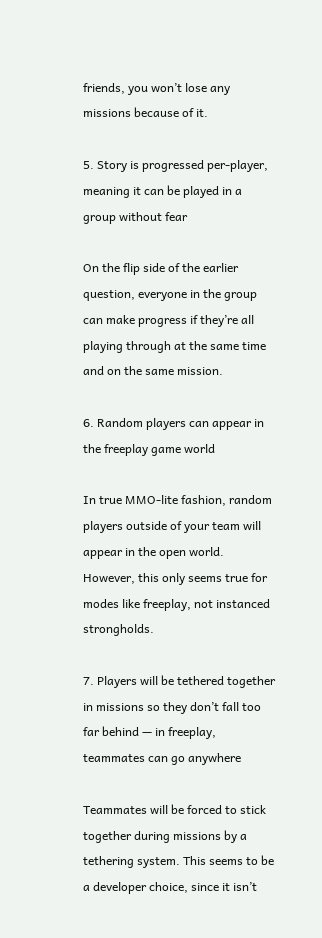friends, you won’t lose any missions because of it.

5. Story is progressed per-player, meaning it can be played in a group without fear

On the flip side of the earlier question, everyone in the group can make progress if they’re all playing through at the same time and on the same mission.

6. Random players can appear in the freeplay game world

In true MMO-lite fashion, random players outside of your team will appear in the open world. However, this only seems true for modes like freeplay, not instanced strongholds.

7. Players will be tethered together in missions so they don’t fall too far behind — in freeplay, teammates can go anywhere

Teammates will be forced to stick together during missions by a tethering system. This seems to be a developer choice, since it isn’t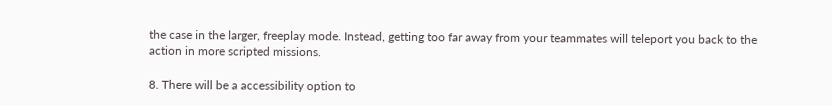the case in the larger, freeplay mode. Instead, getting too far away from your teammates will teleport you back to the action in more scripted missions.

8. There will be a accessibility option to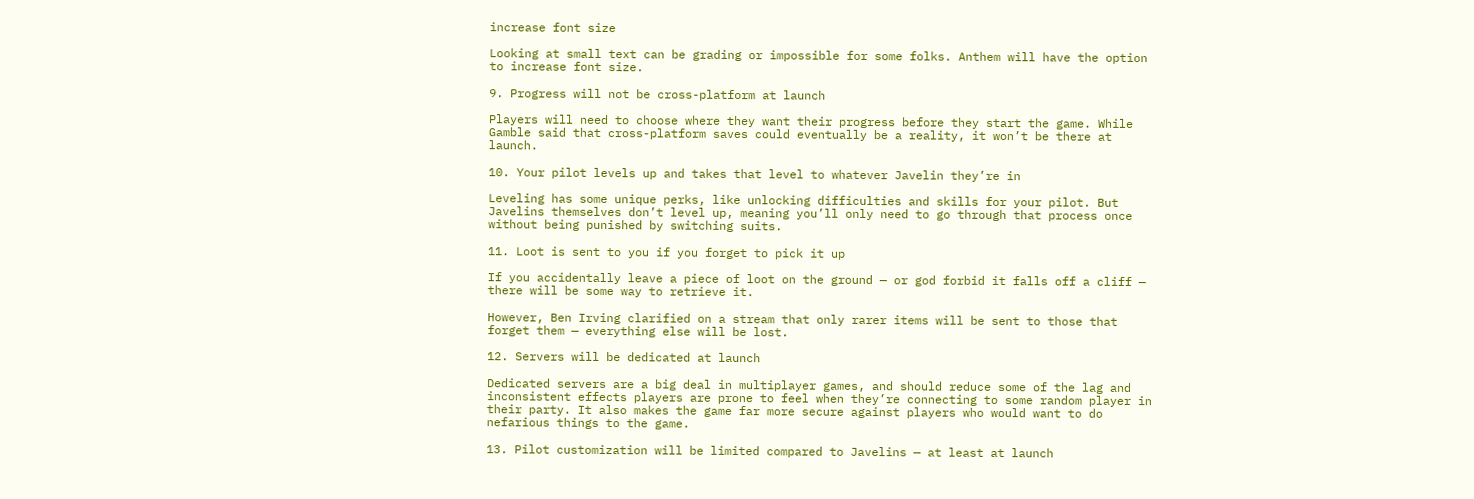increase font size

Looking at small text can be grading or impossible for some folks. Anthem will have the option to increase font size.

9. Progress will not be cross-platform at launch

Players will need to choose where they want their progress before they start the game. While Gamble said that cross-platform saves could eventually be a reality, it won’t be there at launch.

10. Your pilot levels up and takes that level to whatever Javelin they’re in

Leveling has some unique perks, like unlocking difficulties and skills for your pilot. But Javelins themselves don’t level up, meaning you’ll only need to go through that process once without being punished by switching suits.

11. Loot is sent to you if you forget to pick it up

If you accidentally leave a piece of loot on the ground — or god forbid it falls off a cliff — there will be some way to retrieve it.

However, Ben Irving clarified on a stream that only rarer items will be sent to those that forget them — everything else will be lost.

12. Servers will be dedicated at launch

Dedicated servers are a big deal in multiplayer games, and should reduce some of the lag and inconsistent effects players are prone to feel when they’re connecting to some random player in their party. It also makes the game far more secure against players who would want to do nefarious things to the game.

13. Pilot customization will be limited compared to Javelins — at least at launch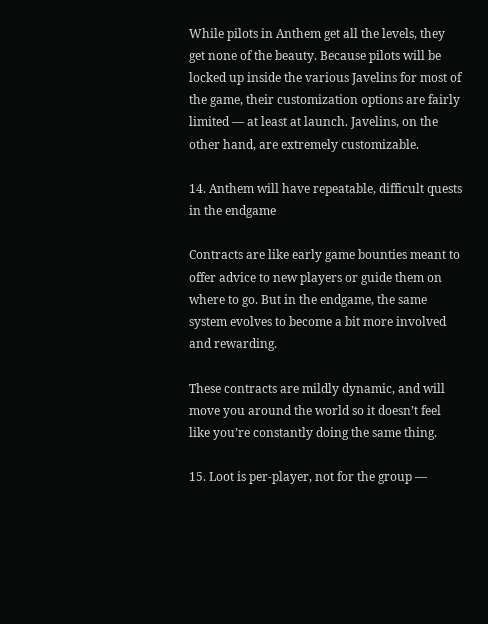While pilots in Anthem get all the levels, they get none of the beauty. Because pilots will be locked up inside the various Javelins for most of the game, their customization options are fairly limited — at least at launch. Javelins, on the other hand, are extremely customizable.

14. Anthem will have repeatable, difficult quests in the endgame

Contracts are like early game bounties meant to offer advice to new players or guide them on where to go. But in the endgame, the same system evolves to become a bit more involved and rewarding.

These contracts are mildly dynamic, and will move you around the world so it doesn’t feel like you’re constantly doing the same thing.

15. Loot is per-player, not for the group —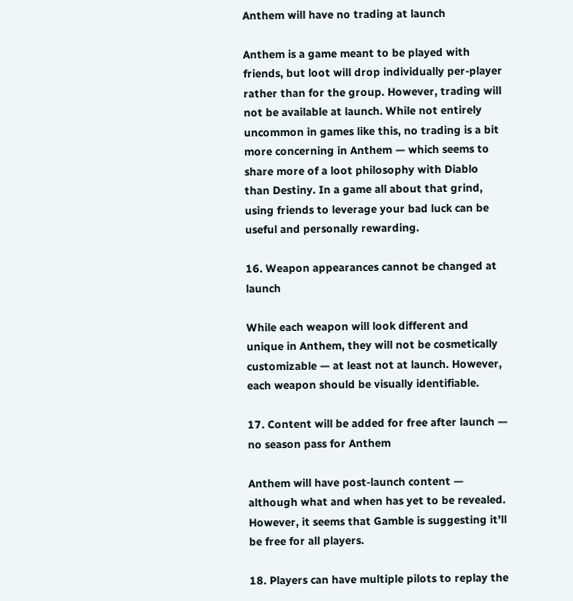Anthem will have no trading at launch

Anthem is a game meant to be played with friends, but loot will drop individually per-player rather than for the group. However, trading will not be available at launch. While not entirely uncommon in games like this, no trading is a bit more concerning in Anthem — which seems to share more of a loot philosophy with Diablo than Destiny. In a game all about that grind, using friends to leverage your bad luck can be useful and personally rewarding.

16. Weapon appearances cannot be changed at launch

While each weapon will look different and unique in Anthem, they will not be cosmetically customizable — at least not at launch. However, each weapon should be visually identifiable.

17. Content will be added for free after launch — no season pass for Anthem

Anthem will have post-launch content — although what and when has yet to be revealed. However, it seems that Gamble is suggesting it’ll be free for all players.

18. Players can have multiple pilots to replay the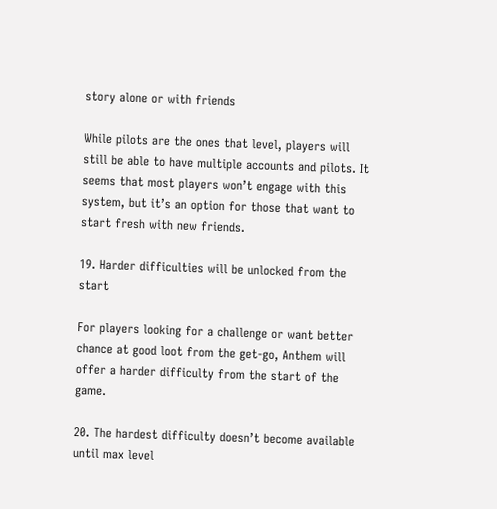story alone or with friends

While pilots are the ones that level, players will still be able to have multiple accounts and pilots. It seems that most players won’t engage with this system, but it’s an option for those that want to start fresh with new friends.

19. Harder difficulties will be unlocked from the start

For players looking for a challenge or want better chance at good loot from the get-go, Anthem will offer a harder difficulty from the start of the game.

20. The hardest difficulty doesn’t become available until max level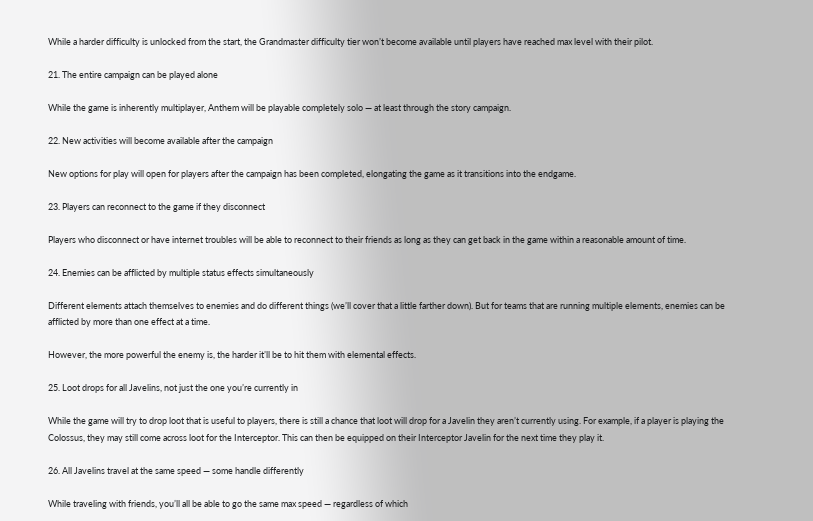While a harder difficulty is unlocked from the start, the Grandmaster difficulty tier won’t become available until players have reached max level with their pilot.

21. The entire campaign can be played alone

While the game is inherently multiplayer, Anthem will be playable completely solo — at least through the story campaign.

22. New activities will become available after the campaign

New options for play will open for players after the campaign has been completed, elongating the game as it transitions into the endgame.

23. Players can reconnect to the game if they disconnect

Players who disconnect or have internet troubles will be able to reconnect to their friends as long as they can get back in the game within a reasonable amount of time.

24. Enemies can be afflicted by multiple status effects simultaneously

Different elements attach themselves to enemies and do different things (we’ll cover that a little farther down). But for teams that are running multiple elements, enemies can be afflicted by more than one effect at a time.

However, the more powerful the enemy is, the harder it’ll be to hit them with elemental effects.

25. Loot drops for all Javelins, not just the one you’re currently in

While the game will try to drop loot that is useful to players, there is still a chance that loot will drop for a Javelin they aren’t currently using. For example, if a player is playing the Colossus, they may still come across loot for the Interceptor. This can then be equipped on their Interceptor Javelin for the next time they play it.

26. All Javelins travel at the same speed — some handle differently

While traveling with friends, you’ll all be able to go the same max speed — regardless of which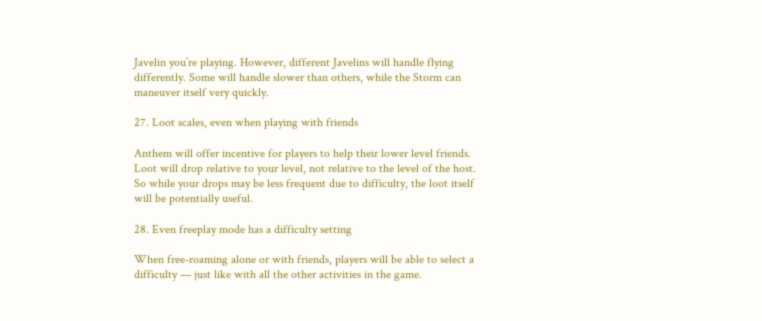Javelin you’re playing. However, different Javelins will handle flying differently. Some will handle slower than others, while the Storm can maneuver itself very quickly.

27. Loot scales, even when playing with friends

Anthem will offer incentive for players to help their lower level friends. Loot will drop relative to your level, not relative to the level of the host. So while your drops may be less frequent due to difficulty, the loot itself will be potentially useful.

28. Even freeplay mode has a difficulty setting

When free-roaming alone or with friends, players will be able to select a difficulty — just like with all the other activities in the game.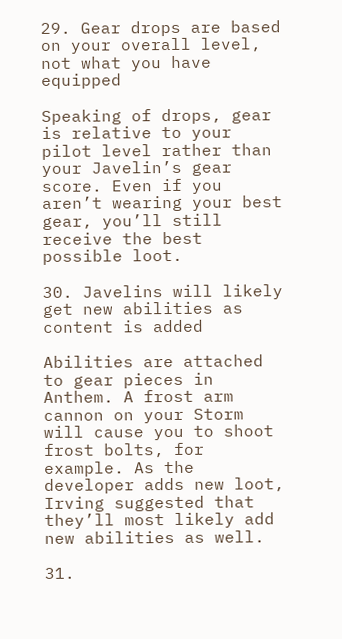29. Gear drops are based on your overall level, not what you have equipped

Speaking of drops, gear is relative to your pilot level rather than your Javelin’s gear score. Even if you aren’t wearing your best gear, you’ll still receive the best possible loot.

30. Javelins will likely get new abilities as content is added

Abilities are attached to gear pieces in Anthem. A frost arm cannon on your Storm will cause you to shoot frost bolts, for example. As the developer adds new loot, Irving suggested that they’ll most likely add new abilities as well.

31.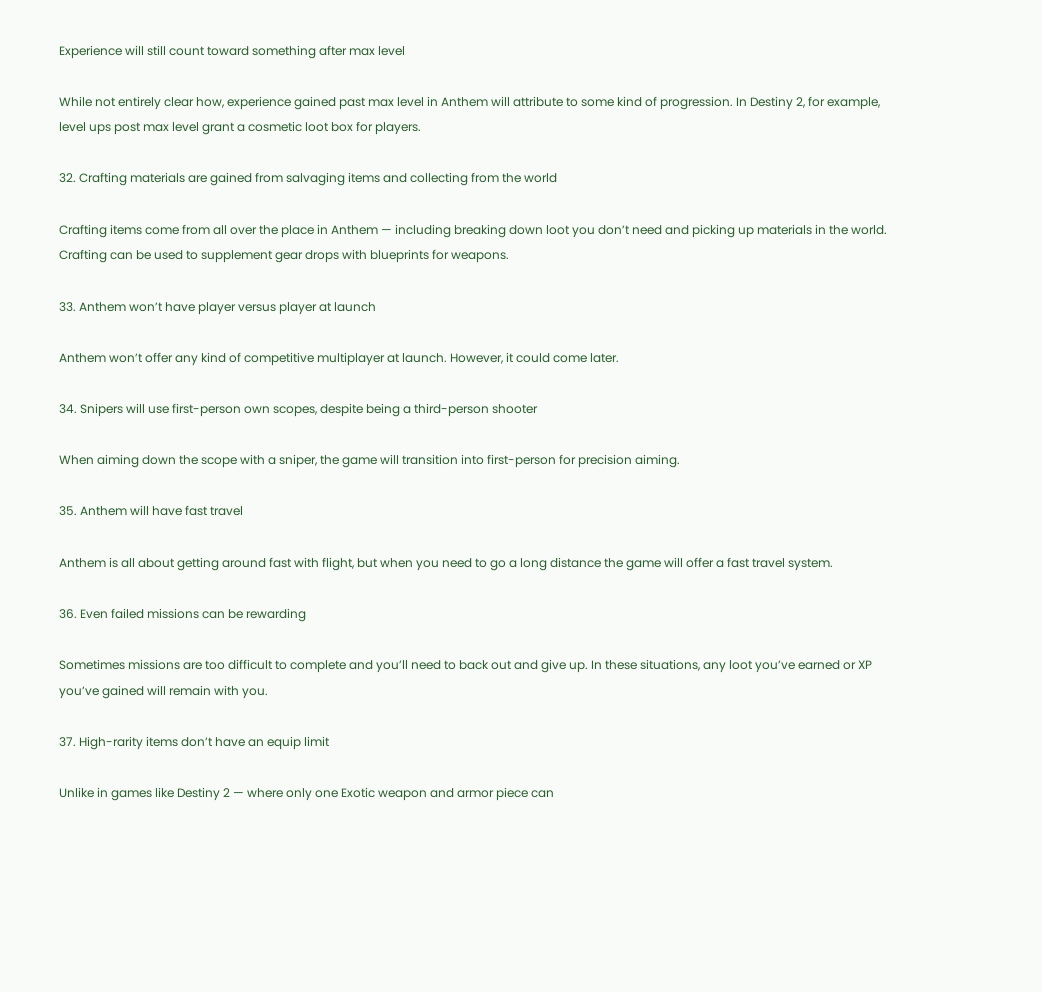Experience will still count toward something after max level

While not entirely clear how, experience gained past max level in Anthem will attribute to some kind of progression. In Destiny 2, for example, level ups post max level grant a cosmetic loot box for players.

32. Crafting materials are gained from salvaging items and collecting from the world

Crafting items come from all over the place in Anthem — including breaking down loot you don’t need and picking up materials in the world. Crafting can be used to supplement gear drops with blueprints for weapons.

33. Anthem won’t have player versus player at launch

Anthem won’t offer any kind of competitive multiplayer at launch. However, it could come later.

34. Snipers will use first-person own scopes, despite being a third-person shooter

When aiming down the scope with a sniper, the game will transition into first-person for precision aiming.

35. Anthem will have fast travel

Anthem is all about getting around fast with flight, but when you need to go a long distance the game will offer a fast travel system.

36. Even failed missions can be rewarding

Sometimes missions are too difficult to complete and you’ll need to back out and give up. In these situations, any loot you’ve earned or XP you’ve gained will remain with you.

37. High-rarity items don’t have an equip limit

Unlike in games like Destiny 2 — where only one Exotic weapon and armor piece can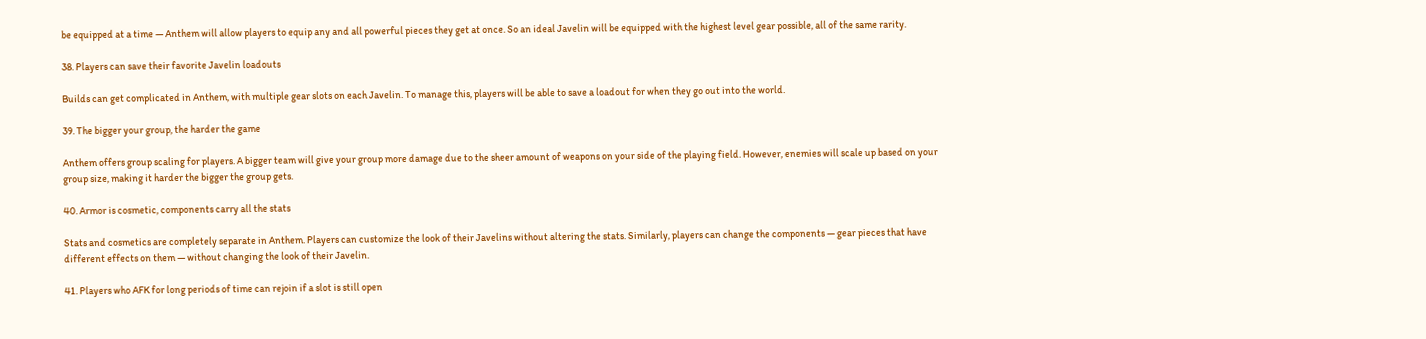be equipped at a time — Anthem will allow players to equip any and all powerful pieces they get at once. So an ideal Javelin will be equipped with the highest level gear possible, all of the same rarity.

38. Players can save their favorite Javelin loadouts

Builds can get complicated in Anthem, with multiple gear slots on each Javelin. To manage this, players will be able to save a loadout for when they go out into the world.

39. The bigger your group, the harder the game

Anthem offers group scaling for players. A bigger team will give your group more damage due to the sheer amount of weapons on your side of the playing field. However, enemies will scale up based on your group size, making it harder the bigger the group gets.

40. Armor is cosmetic, components carry all the stats

Stats and cosmetics are completely separate in Anthem. Players can customize the look of their Javelins without altering the stats. Similarly, players can change the components — gear pieces that have different effects on them — without changing the look of their Javelin.

41. Players who AFK for long periods of time can rejoin if a slot is still open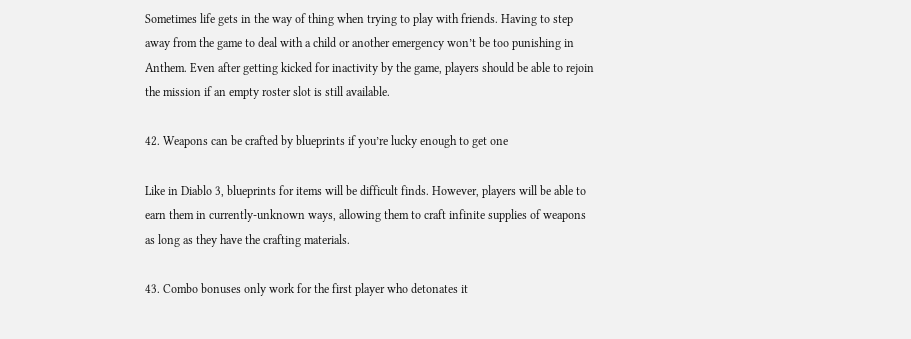Sometimes life gets in the way of thing when trying to play with friends. Having to step away from the game to deal with a child or another emergency won’t be too punishing in Anthem. Even after getting kicked for inactivity by the game, players should be able to rejoin the mission if an empty roster slot is still available.

42. Weapons can be crafted by blueprints if you’re lucky enough to get one

Like in Diablo 3, blueprints for items will be difficult finds. However, players will be able to earn them in currently-unknown ways, allowing them to craft infinite supplies of weapons as long as they have the crafting materials.

43. Combo bonuses only work for the first player who detonates it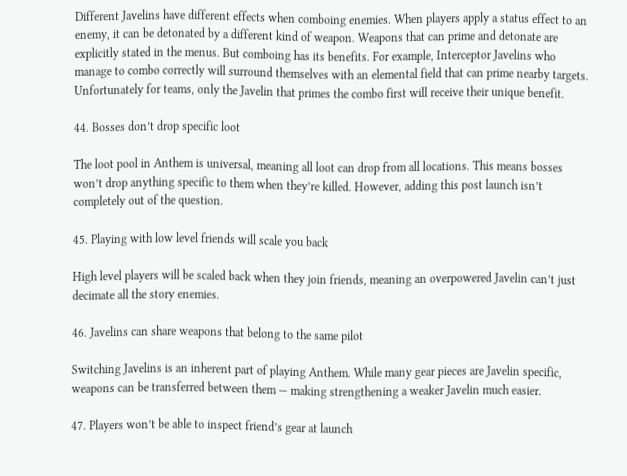Different Javelins have different effects when comboing enemies. When players apply a status effect to an enemy, it can be detonated by a different kind of weapon. Weapons that can prime and detonate are explicitly stated in the menus. But comboing has its benefits. For example, Interceptor Javelins who manage to combo correctly will surround themselves with an elemental field that can prime nearby targets. Unfortunately for teams, only the Javelin that primes the combo first will receive their unique benefit.

44. Bosses don’t drop specific loot

The loot pool in Anthem is universal, meaning all loot can drop from all locations. This means bosses won’t drop anything specific to them when they’re killed. However, adding this post launch isn’t completely out of the question.

45. Playing with low level friends will scale you back

High level players will be scaled back when they join friends, meaning an overpowered Javelin can’t just decimate all the story enemies.

46. Javelins can share weapons that belong to the same pilot

Switching Javelins is an inherent part of playing Anthem. While many gear pieces are Javelin specific, weapons can be transferred between them — making strengthening a weaker Javelin much easier.

47. Players won’t be able to inspect friend’s gear at launch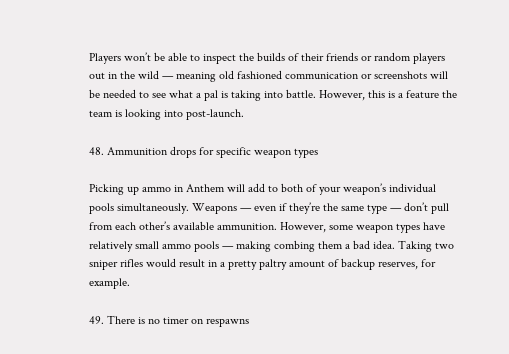Players won’t be able to inspect the builds of their friends or random players out in the wild — meaning old fashioned communication or screenshots will be needed to see what a pal is taking into battle. However, this is a feature the team is looking into post-launch.

48. Ammunition drops for specific weapon types

Picking up ammo in Anthem will add to both of your weapon’s individual pools simultaneously. Weapons — even if they’re the same type — don’t pull from each other’s available ammunition. However, some weapon types have relatively small ammo pools — making combing them a bad idea. Taking two sniper rifles would result in a pretty paltry amount of backup reserves, for example.

49. There is no timer on respawns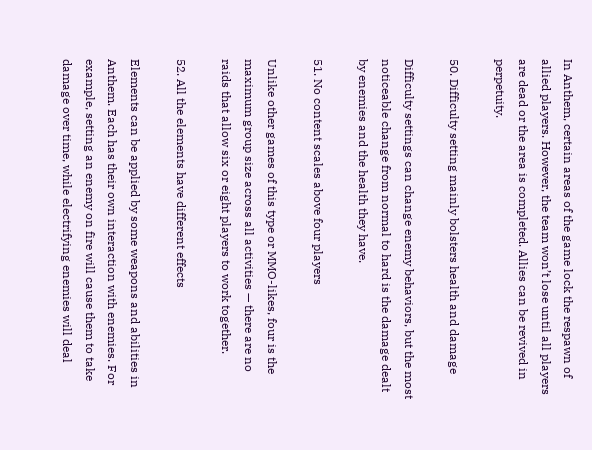In Anthem, certain areas of the game lock the respawn of allied players. However, the team won’t lose until all players are dead or the area is completed. Allies can be revived in perpetuity.

50. Difficulty setting mainly bolsters health and damage

Difficulty settings can change enemy behaviors, but the most noticeable change from normal to hard is the damage dealt by enemies and the health they have.

51. No content scales above four players

Unlike other games of this type or MMO-likes, four is the maximum group size across all activities — there are no raids that allow six or eight players to work together.

52. All the elements have different effects

Elements can be applied by some weapons and abilities in Anthem. Each has their own interaction with enemies. For example, setting an enemy on fire will cause them to take damage over time, while electrifying enemies will deal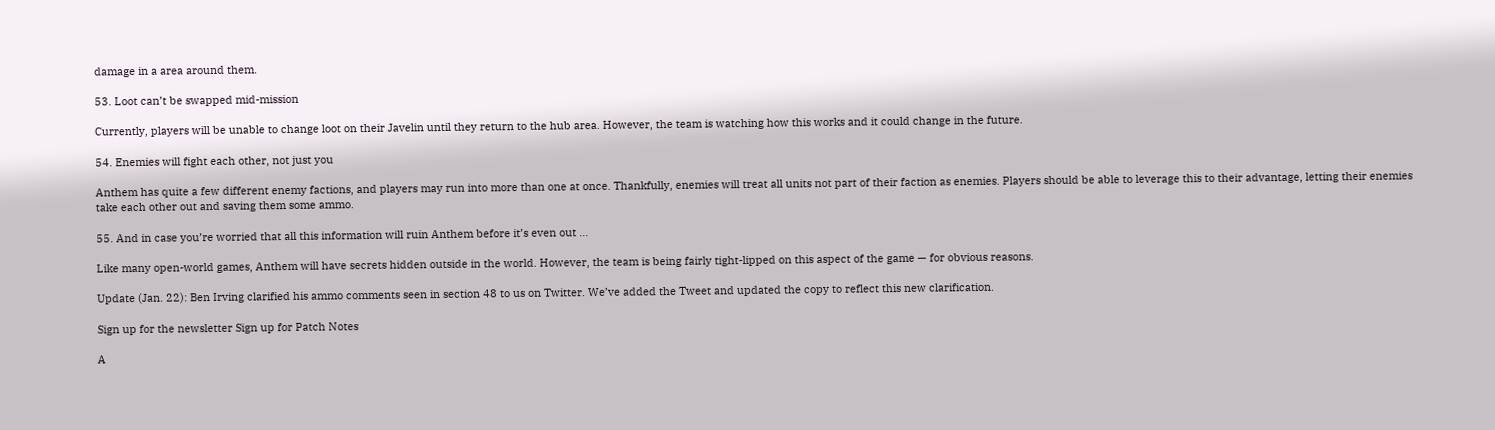damage in a area around them.

53. Loot can’t be swapped mid-mission

Currently, players will be unable to change loot on their Javelin until they return to the hub area. However, the team is watching how this works and it could change in the future.

54. Enemies will fight each other, not just you

Anthem has quite a few different enemy factions, and players may run into more than one at once. Thankfully, enemies will treat all units not part of their faction as enemies. Players should be able to leverage this to their advantage, letting their enemies take each other out and saving them some ammo.

55. And in case you’re worried that all this information will ruin Anthem before it’s even out ...

Like many open-world games, Anthem will have secrets hidden outside in the world. However, the team is being fairly tight-lipped on this aspect of the game — for obvious reasons.

Update (Jan. 22): Ben Irving clarified his ammo comments seen in section 48 to us on Twitter. We’ve added the Tweet and updated the copy to reflect this new clarification.

Sign up for the newsletter Sign up for Patch Notes

A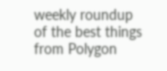weekly roundup of the best things from Polygon